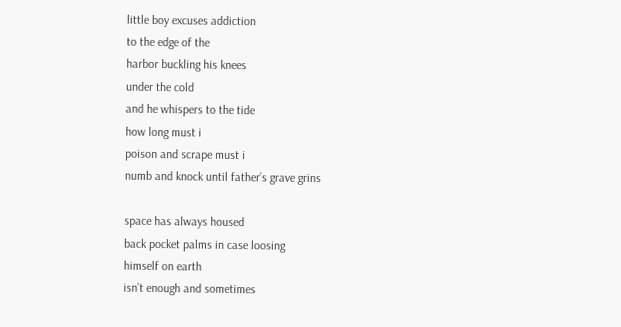little boy excuses addiction
to the edge of the
harbor buckling his knees
under the cold
and he whispers to the tide
how long must i
poison and scrape must i
numb and knock until father’s grave grins

space has always housed
back pocket palms in case loosing
himself on earth
isn’t enough and sometimes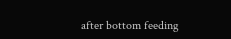after bottom feeding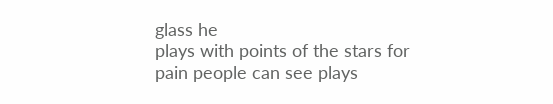glass he
plays with points of the stars for
pain people can see plays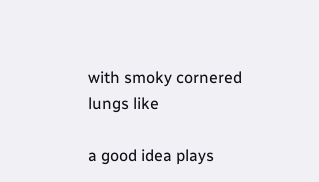with smoky cornered lungs like

a good idea plays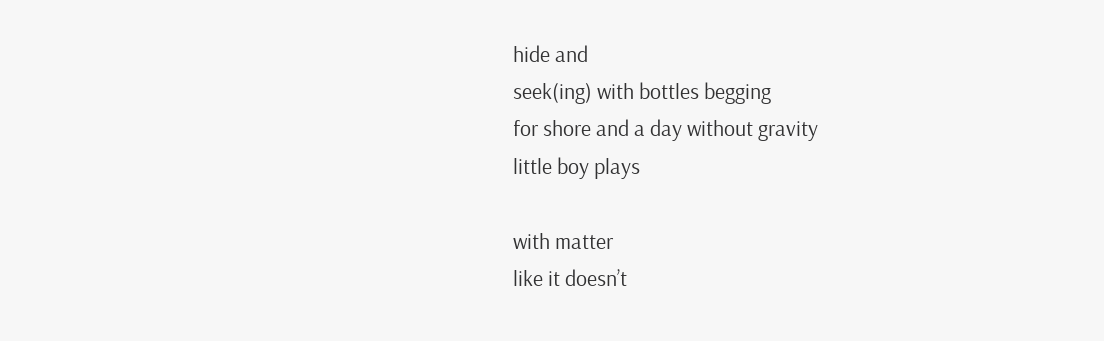hide and
seek(ing) with bottles begging
for shore and a day without gravity
little boy plays

with matter
like it doesn’t